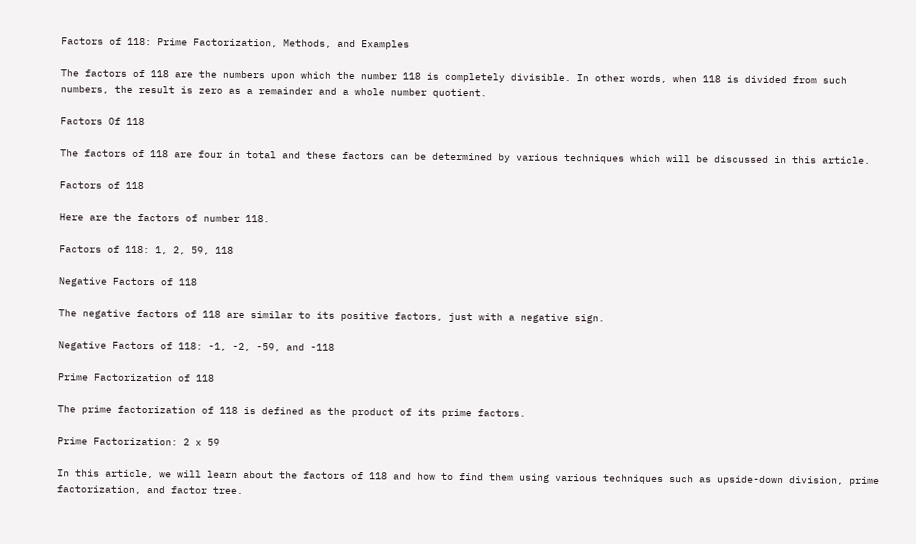Factors of 118: Prime Factorization, Methods, and Examples

The factors of 118 are the numbers upon which the number 118 is completely divisible. In other words, when 118 is divided from such numbers, the result is zero as a remainder and a whole number quotient.

Factors Of 118

The factors of 118 are four in total and these factors can be determined by various techniques which will be discussed in this article.

Factors of 118

Here are the factors of number 118.

Factors of 118: 1, 2, 59, 118

Negative Factors of 118

The negative factors of 118 are similar to its positive factors, just with a negative sign.

Negative Factors of 118: -1, -2, -59, and -118

Prime Factorization of 118

The prime factorization of 118 is defined as the product of its prime factors.

Prime Factorization: 2 x 59

In this article, we will learn about the factors of 118 and how to find them using various techniques such as upside-down division, prime factorization, and factor tree.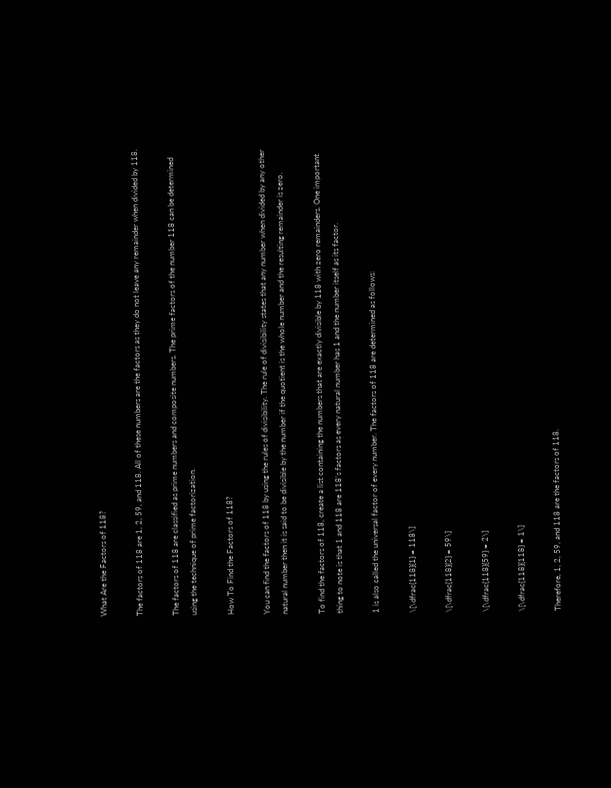What Are the Factors of 118?

The factors of 118 are 1, 2, 59, and 118. All of these numbers are the factors as they do not leave any remainder when divided by 118.

The factors of 118 are classified as prime numbers and composite numbers. The prime factors of the number 118 can be determined using the technique of prime factorization.

How To Find the Factors of 118?

You can find the factors of 118 by using the rules of divisibility. The rule of divisibility states that any number when divided by any other natural number then it is said to be divisible by the number if the quotient is the whole number and the resulting remainder is zero.

To find the factors of 118, create a list containing the numbers that are exactly divisible by 118 with zero remainders. One important thing to note is that 1 and 118 are 118’s factors as every natural number has 1 and the number itself as its factor.

1 is also called the universal factor of every number. The factors of 118 are determined as follows:

\[\dfrac{118}{1} = 118\]

\[\dfrac{118}{2} = 59\]

\[\dfrac{118}{59} = 2\]

\[\dfrac{118}{118} = 1\]

Therefore, 1, 2, 59, and 118 are the factors of 118.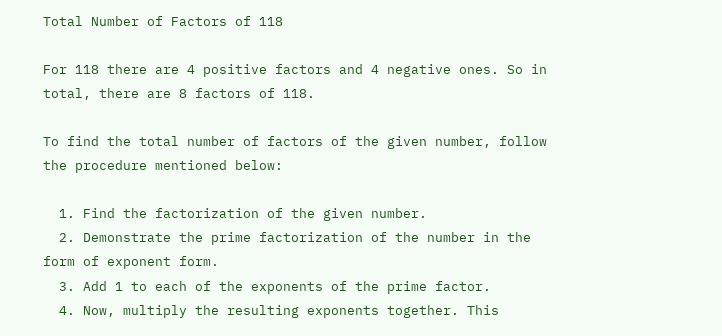Total Number of Factors of 118

For 118 there are 4 positive factors and 4 negative ones. So in total, there are 8 factors of 118.

To find the total number of factors of the given number, follow the procedure mentioned below:

  1. Find the factorization of the given number.
  2. Demonstrate the prime factorization of the number in the form of exponent form.
  3. Add 1 to each of the exponents of the prime factor.
  4. Now, multiply the resulting exponents together. This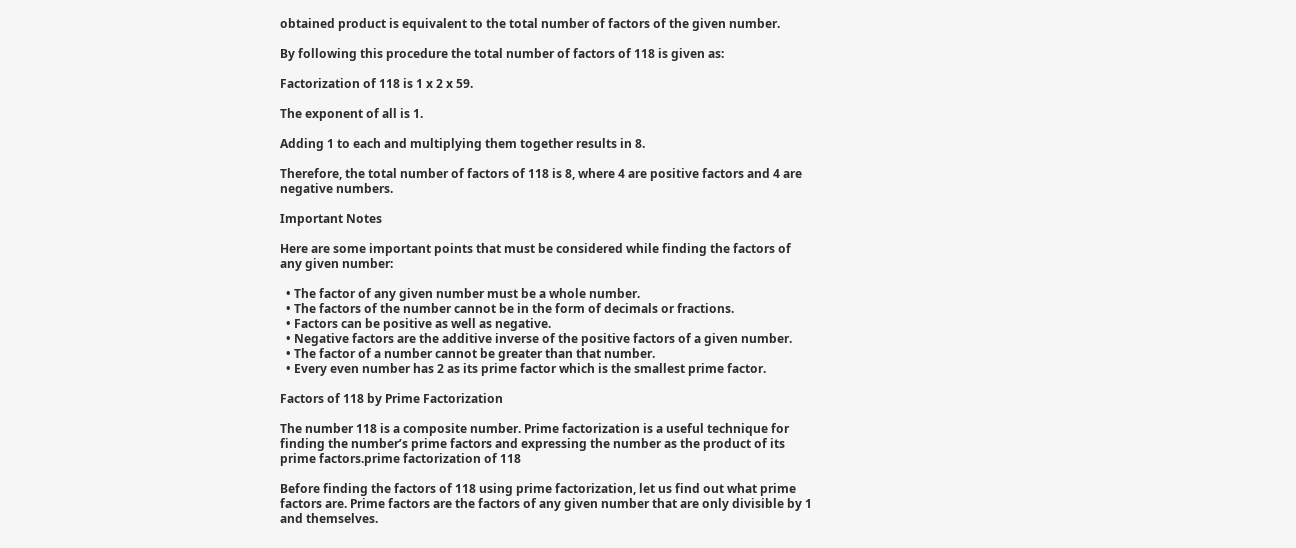obtained product is equivalent to the total number of factors of the given number.

By following this procedure the total number of factors of 118 is given as:

Factorization of 118 is 1 x 2 x 59.

The exponent of all is 1.

Adding 1 to each and multiplying them together results in 8.

Therefore, the total number of factors of 118 is 8, where 4 are positive factors and 4 are negative numbers.

Important Notes

Here are some important points that must be considered while finding the factors of any given number:

  • The factor of any given number must be a whole number.
  • The factors of the number cannot be in the form of decimals or fractions.
  • Factors can be positive as well as negative.
  • Negative factors are the additive inverse of the positive factors of a given number.
  • The factor of a number cannot be greater than that number.
  • Every even number has 2 as its prime factor which is the smallest prime factor.

Factors of 118 by Prime Factorization

The number 118 is a composite number. Prime factorization is a useful technique for finding the number’s prime factors and expressing the number as the product of its prime factors.prime factorization of 118

Before finding the factors of 118 using prime factorization, let us find out what prime factors are. Prime factors are the factors of any given number that are only divisible by 1 and themselves.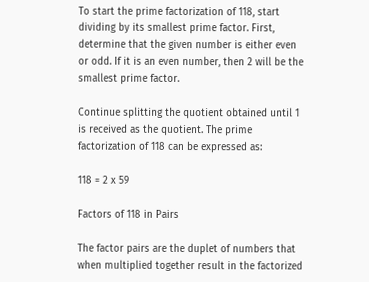To start the prime factorization of 118, start dividing by its smallest prime factor. First, determine that the given number is either even or odd. If it is an even number, then 2 will be the smallest prime factor.

Continue splitting the quotient obtained until 1 is received as the quotient. The prime factorization of 118 can be expressed as:

118 = 2 x 59

Factors of 118 in Pairs

The factor pairs are the duplet of numbers that when multiplied together result in the factorized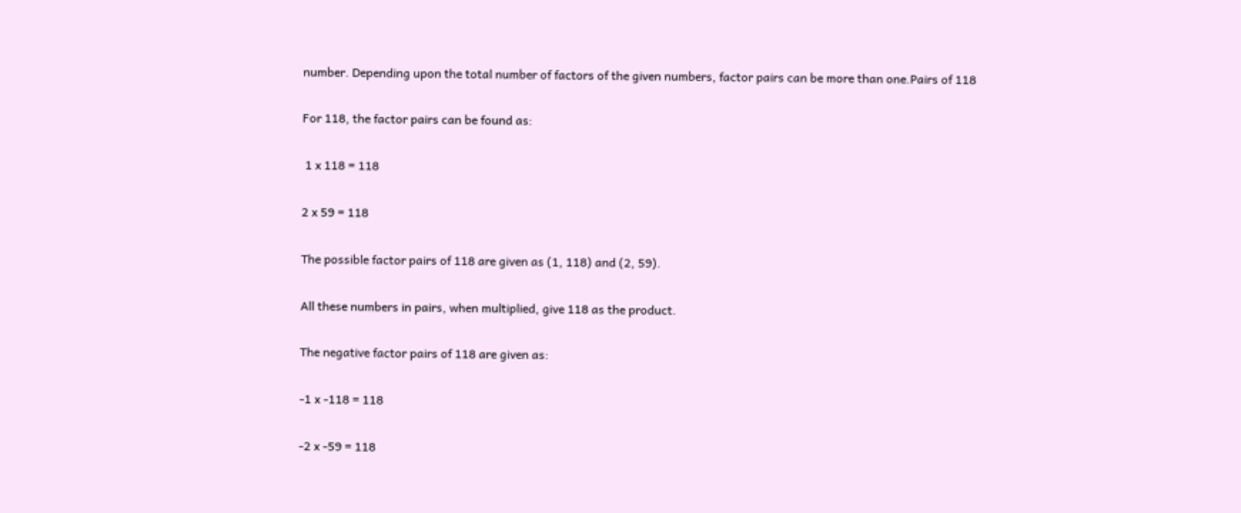number. Depending upon the total number of factors of the given numbers, factor pairs can be more than one.Pairs of 118

For 118, the factor pairs can be found as:

 1 x 118 = 118

2 x 59 = 118

The possible factor pairs of 118 are given as (1, 118) and (2, 59).

All these numbers in pairs, when multiplied, give 118 as the product.

The negative factor pairs of 118 are given as:

-1 x -118 = 118

-2 x -59 = 118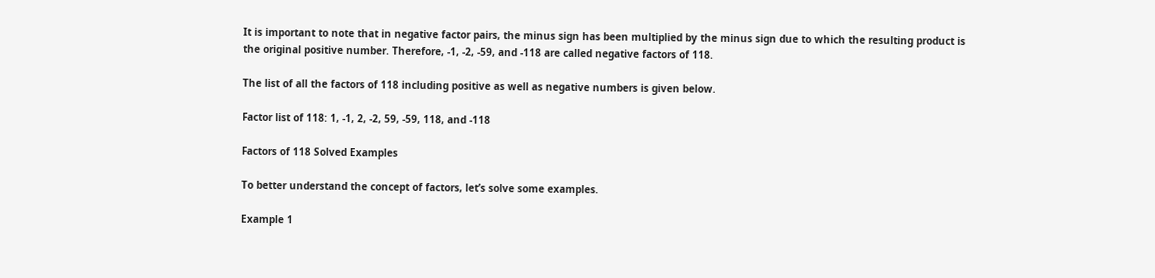It is important to note that in negative factor pairs, the minus sign has been multiplied by the minus sign due to which the resulting product is the original positive number. Therefore, -1, -2, -59, and -118 are called negative factors of 118.

The list of all the factors of 118 including positive as well as negative numbers is given below.

Factor list of 118: 1, -1, 2, -2, 59, -59, 118, and -118

Factors of 118 Solved Examples

To better understand the concept of factors, let’s solve some examples.

Example 1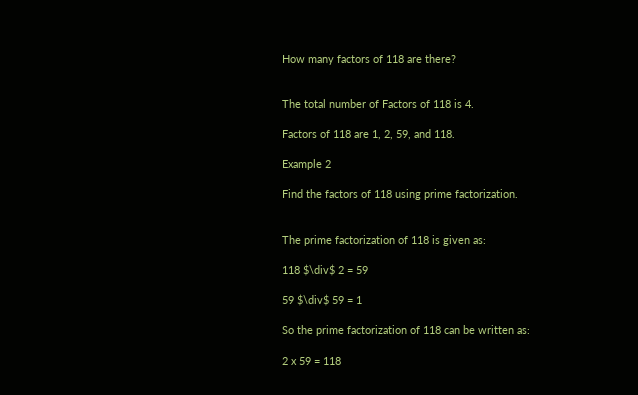How many factors of 118 are there?


The total number of Factors of 118 is 4.

Factors of 118 are 1, 2, 59, and 118.

Example 2

Find the factors of 118 using prime factorization.


The prime factorization of 118 is given as:

118 $\div$ 2 = 59

59 $\div$ 59 = 1

So the prime factorization of 118 can be written as:

2 x 59 = 118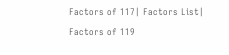Factors of 117| Factors List| Factors of 119